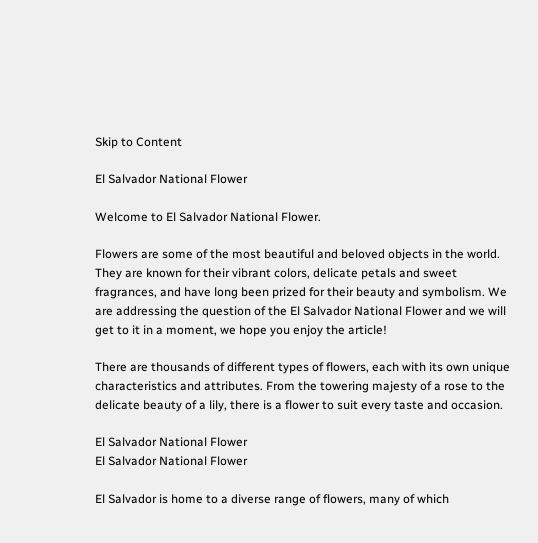Skip to Content

El Salvador National Flower

Welcome to El Salvador National Flower.

Flowers are some of the most beautiful and beloved objects in the world. They are known for their vibrant colors, delicate petals and sweet fragrances, and have long been prized for their beauty and symbolism. We are addressing the question of the El Salvador National Flower and we will get to it in a moment, we hope you enjoy the article!

There are thousands of different types of flowers, each with its own unique characteristics and attributes. From the towering majesty of a rose to the delicate beauty of a lily, there is a flower to suit every taste and occasion.

El Salvador National Flower
El Salvador National Flower

El Salvador is home to a diverse range of flowers, many of which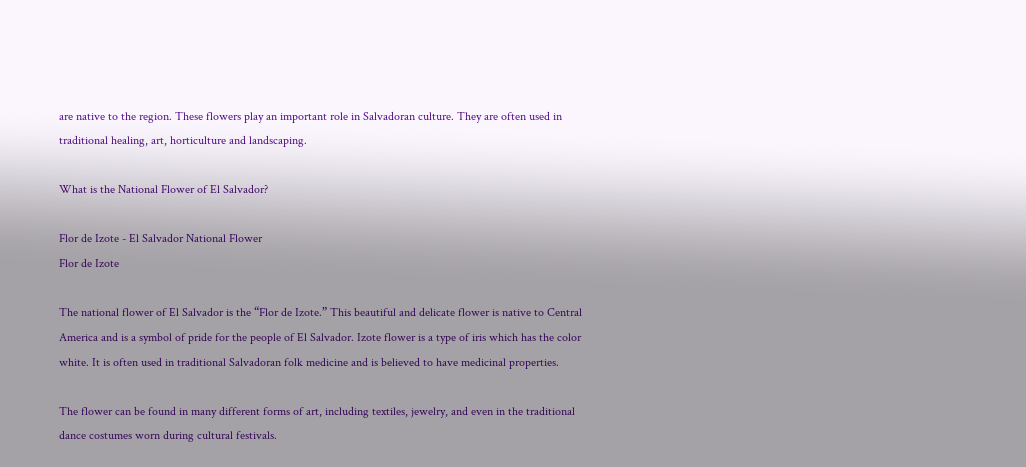are native to the region. These flowers play an important role in Salvadoran culture. They are often used in traditional healing, art, horticulture and landscaping.

What is the National Flower of El Salvador?

Flor de Izote - El Salvador National Flower
Flor de Izote

The national flower of El Salvador is the “Flor de Izote.” This beautiful and delicate flower is native to Central America and is a symbol of pride for the people of El Salvador. Izote flower is a type of iris which has the color white. It is often used in traditional Salvadoran folk medicine and is believed to have medicinal properties.

The flower can be found in many different forms of art, including textiles, jewelry, and even in the traditional dance costumes worn during cultural festivals.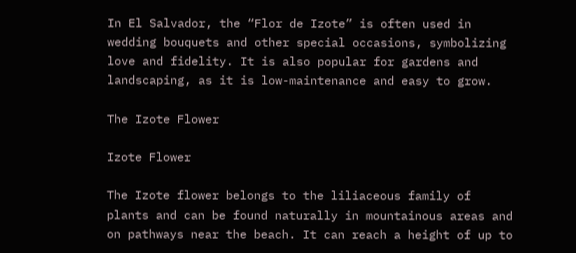In El Salvador, the “Flor de Izote” is often used in wedding bouquets and other special occasions, symbolizing love and fidelity. It is also popular for gardens and landscaping, as it is low-maintenance and easy to grow.

The Izote Flower

Izote Flower

The Izote flower belongs to the liliaceous family of plants and can be found naturally in mountainous areas and on pathways near the beach. It can reach a height of up to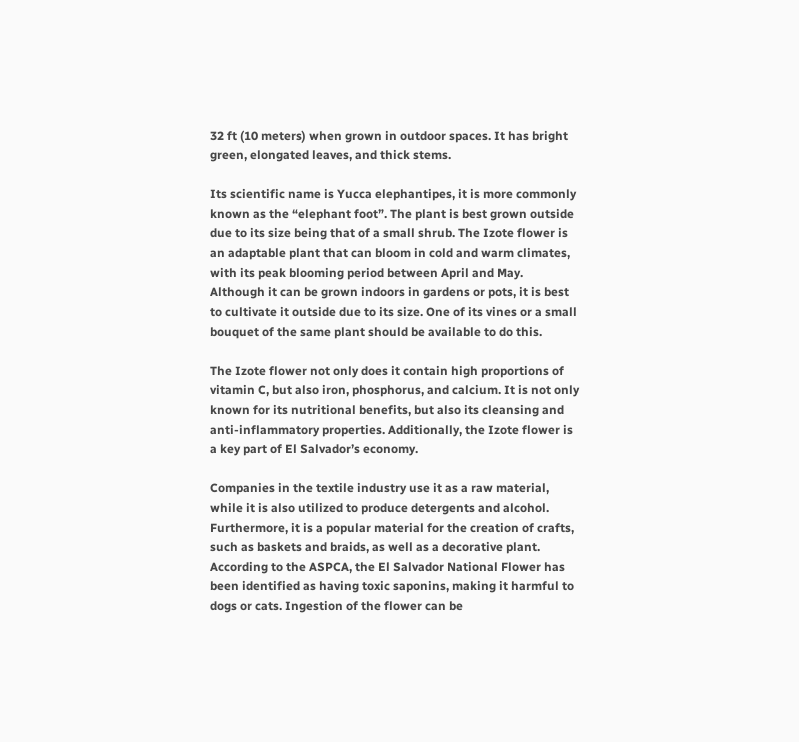32 ft (10 meters) when grown in outdoor spaces. It has bright green, elongated leaves, and thick stems.

Its scientific name is Yucca elephantipes, it is more commonly known as the “elephant foot”. The plant is best grown outside due to its size being that of a small shrub. The Izote flower is an adaptable plant that can bloom in cold and warm climates, with its peak blooming period between April and May. Although it can be grown indoors in gardens or pots, it is best to cultivate it outside due to its size. One of its vines or a small bouquet of the same plant should be available to do this.

The Izote flower not only does it contain high proportions of vitamin C, but also iron, phosphorus, and calcium. It is not only known for its nutritional benefits, but also its cleansing and anti-inflammatory properties. Additionally, the Izote flower is a key part of El Salvador’s economy.

Companies in the textile industry use it as a raw material, while it is also utilized to produce detergents and alcohol. Furthermore, it is a popular material for the creation of crafts, such as baskets and braids, as well as a decorative plant. According to the ASPCA, the El Salvador National Flower has been identified as having toxic saponins, making it harmful to dogs or cats. Ingestion of the flower can be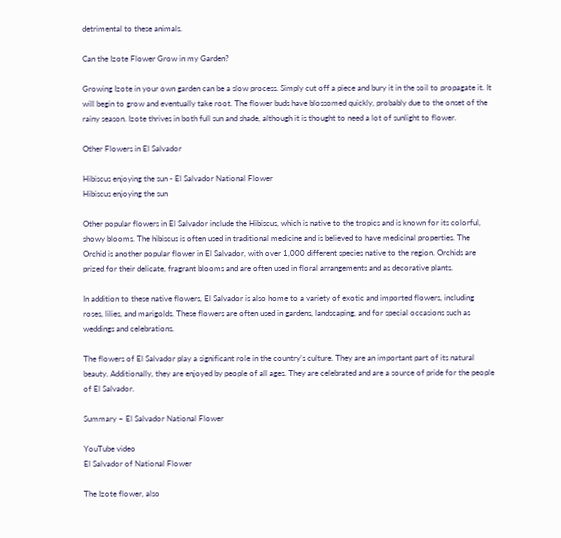detrimental to these animals.

Can the Izote Flower Grow in my Garden?

Growing Izote in your own garden can be a slow process. Simply cut off a piece and bury it in the soil to propagate it. It will begin to grow and eventually take root. The flower buds have blossomed quickly, probably due to the onset of the rainy season. Izote thrives in both full sun and shade, although it is thought to need a lot of sunlight to flower.

Other Flowers in El Salvador

Hibiscus enjoying the sun - El Salvador National Flower
Hibiscus enjoying the sun

Other popular flowers in El Salvador include the Hibiscus, which is native to the tropics and is known for its colorful, showy blooms. The hibiscus is often used in traditional medicine and is believed to have medicinal properties. The Orchid is another popular flower in El Salvador, with over 1,000 different species native to the region. Orchids are prized for their delicate, fragrant blooms and are often used in floral arrangements and as decorative plants.

In addition to these native flowers, El Salvador is also home to a variety of exotic and imported flowers, including roses, lilies, and marigolds. These flowers are often used in gardens, landscaping, and for special occasions such as weddings and celebrations.

The flowers of El Salvador play a significant role in the country’s culture. They are an important part of its natural beauty. Additionally, they are enjoyed by people of all ages. They are celebrated and are a source of pride for the people of El Salvador.

Summary – El Salvador National Flower

YouTube video
El Salvador of National Flower

The Izote flower, also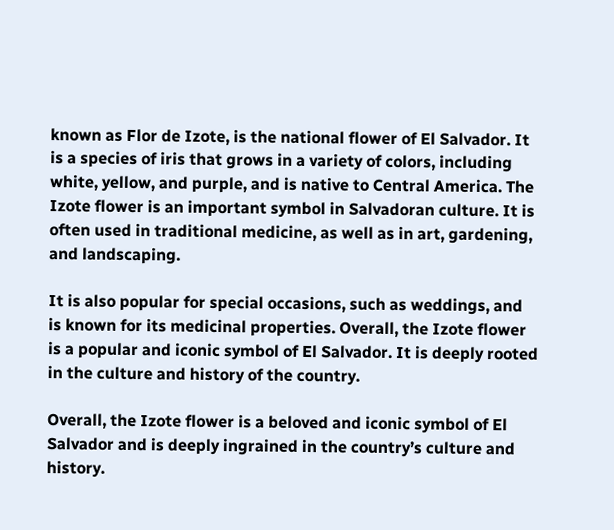known as Flor de Izote, is the national flower of El Salvador. It is a species of iris that grows in a variety of colors, including white, yellow, and purple, and is native to Central America. The Izote flower is an important symbol in Salvadoran culture. It is often used in traditional medicine, as well as in art, gardening, and landscaping.

It is also popular for special occasions, such as weddings, and is known for its medicinal properties. Overall, the Izote flower is a popular and iconic symbol of El Salvador. It is deeply rooted in the culture and history of the country.

Overall, the Izote flower is a beloved and iconic symbol of El Salvador and is deeply ingrained in the country’s culture and history.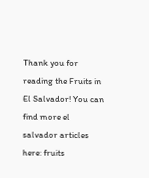Thank you for reading the Fruits in El Salvador! You can find more el salvador articles here: fruits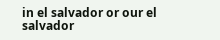in el salvador or our el salvador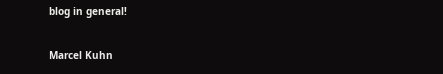blog in general!

Marcel Kuhn